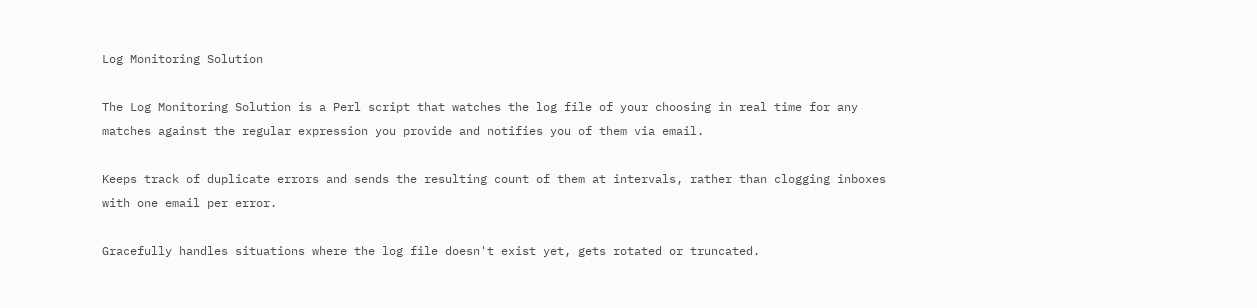Log Monitoring Solution

The Log Monitoring Solution is a Perl script that watches the log file of your choosing in real time for any matches against the regular expression you provide and notifies you of them via email.

Keeps track of duplicate errors and sends the resulting count of them at intervals, rather than clogging inboxes with one email per error.

Gracefully handles situations where the log file doesn't exist yet, gets rotated or truncated.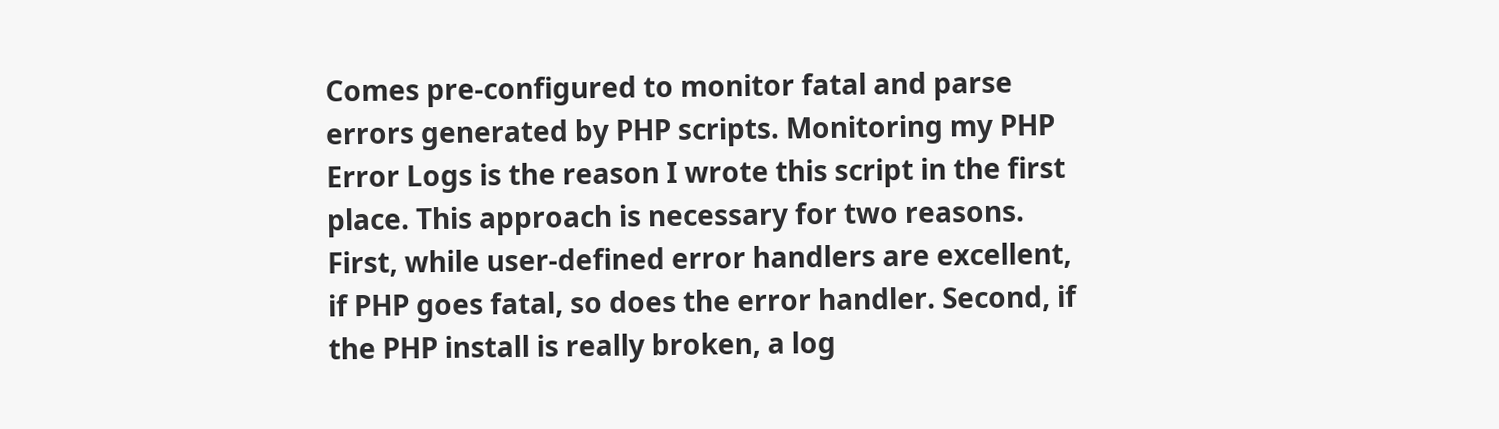Comes pre-configured to monitor fatal and parse errors generated by PHP scripts. Monitoring my PHP Error Logs is the reason I wrote this script in the first place. This approach is necessary for two reasons. First, while user-defined error handlers are excellent, if PHP goes fatal, so does the error handler. Second, if the PHP install is really broken, a log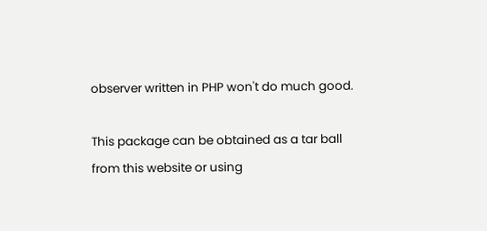observer written in PHP won't do much good.

This package can be obtained as a tar ball from this website or using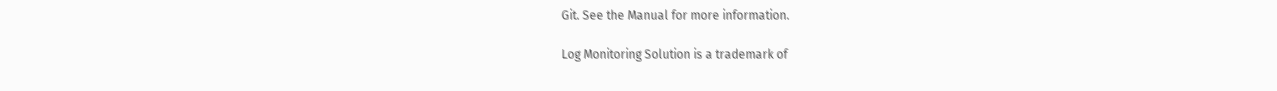Git. See the Manual for more information.

Log Monitoring Solution is a trademark of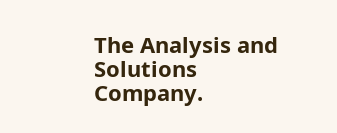The Analysis and Solutions Company.